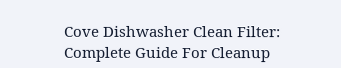Cove Dishwasher Clean Filter: Complete Guide For Cleanup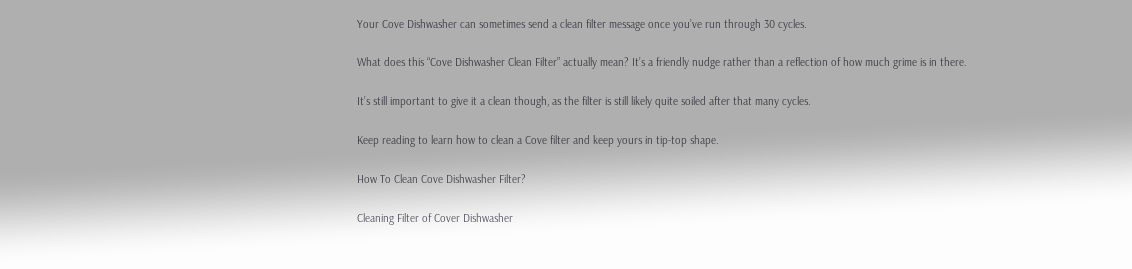Your Cove Dishwasher can sometimes send a clean filter message once you’ve run through 30 cycles.

What does this “Cove Dishwasher Clean Filter” actually mean? It’s a friendly nudge rather than a reflection of how much grime is in there.

It’s still important to give it a clean though, as the filter is still likely quite soiled after that many cycles.

Keep reading to learn how to clean a Cove filter and keep yours in tip-top shape.

How To Clean Cove Dishwasher Filter?

Cleaning Filter of Cover Dishwasher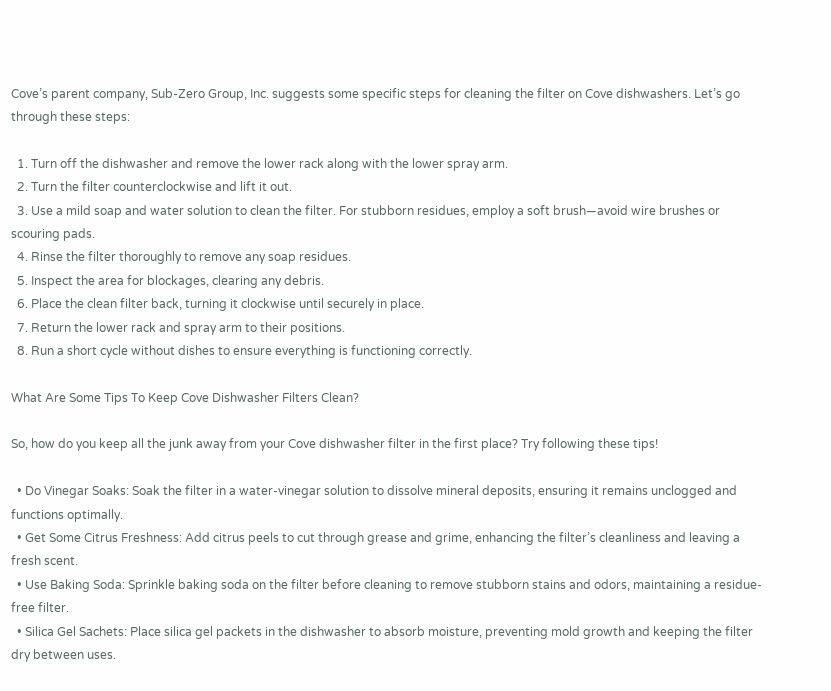Cove’s parent company, Sub-Zero Group, Inc. suggests some specific steps for cleaning the filter on Cove dishwashers. Let’s go through these steps:

  1. Turn off the dishwasher and remove the lower rack along with the lower spray arm.
  2. Turn the filter counterclockwise and lift it out.
  3. Use a mild soap and water solution to clean the filter. For stubborn residues, employ a soft brush—avoid wire brushes or scouring pads.
  4. Rinse the filter thoroughly to remove any soap residues.
  5. Inspect the area for blockages, clearing any debris.
  6. Place the clean filter back, turning it clockwise until securely in place.
  7. Return the lower rack and spray arm to their positions.
  8. Run a short cycle without dishes to ensure everything is functioning correctly.

What Are Some Tips To Keep Cove Dishwasher Filters Clean?

So, how do you keep all the junk away from your Cove dishwasher filter in the first place? Try following these tips!

  • Do Vinegar Soaks: Soak the filter in a water-vinegar solution to dissolve mineral deposits, ensuring it remains unclogged and functions optimally.
  • Get Some Citrus Freshness: Add citrus peels to cut through grease and grime, enhancing the filter’s cleanliness and leaving a fresh scent.
  • Use Baking Soda: Sprinkle baking soda on the filter before cleaning to remove stubborn stains and odors, maintaining a residue-free filter.
  • Silica Gel Sachets: Place silica gel packets in the dishwasher to absorb moisture, preventing mold growth and keeping the filter dry between uses.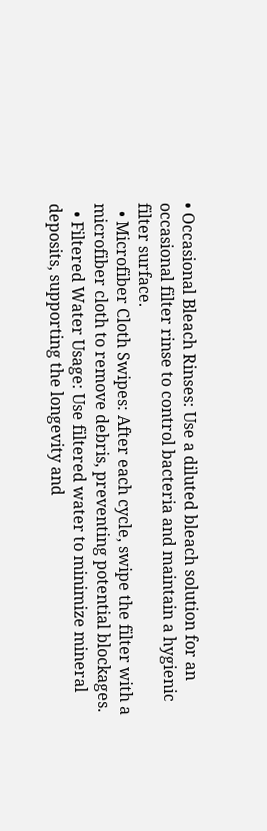• Occasional Bleach Rinses: Use a diluted bleach solution for an occasional filter rinse to control bacteria and maintain a hygienic filter surface.
  • Microfiber Cloth Swipes: After each cycle, swipe the filter with a microfiber cloth to remove debris, preventing potential blockages.
  • Filtered Water Usage: Use filtered water to minimize mineral deposits, supporting the longevity and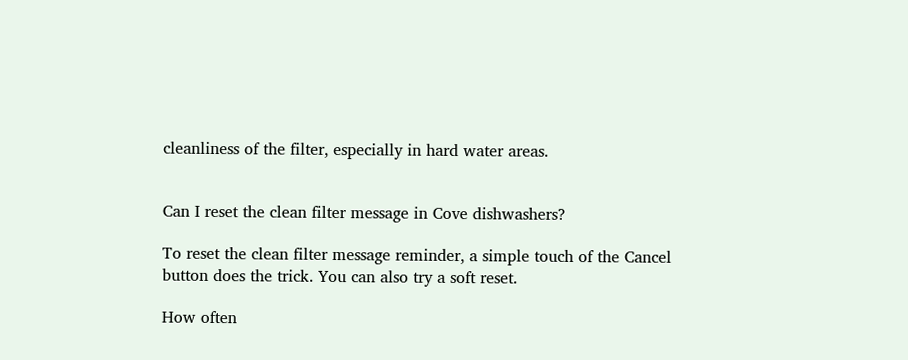cleanliness of the filter, especially in hard water areas.


Can I reset the clean filter message in Cove dishwashers?

To reset the clean filter message reminder, a simple touch of the Cancel button does the trick. You can also try a soft reset.

How often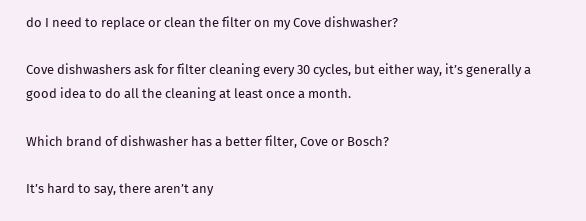do I need to replace or clean the filter on my Cove dishwasher?

Cove dishwashers ask for filter cleaning every 30 cycles, but either way, it’s generally a good idea to do all the cleaning at least once a month.

Which brand of dishwasher has a better filter, Cove or Bosch?

It’s hard to say, there aren’t any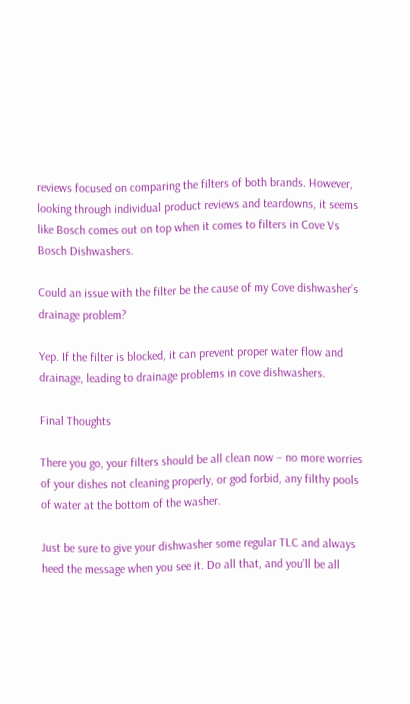reviews focused on comparing the filters of both brands. However, looking through individual product reviews and teardowns, it seems like Bosch comes out on top when it comes to filters in Cove Vs Bosch Dishwashers.

Could an issue with the filter be the cause of my Cove dishwasher’s drainage problem?

Yep. If the filter is blocked, it can prevent proper water flow and drainage, leading to drainage problems in cove dishwashers.

Final Thoughts

There you go, your filters should be all clean now – no more worries of your dishes not cleaning properly, or god forbid, any filthy pools of water at the bottom of the washer.

Just be sure to give your dishwasher some regular TLC and always heed the message when you see it. Do all that, and you’ll be all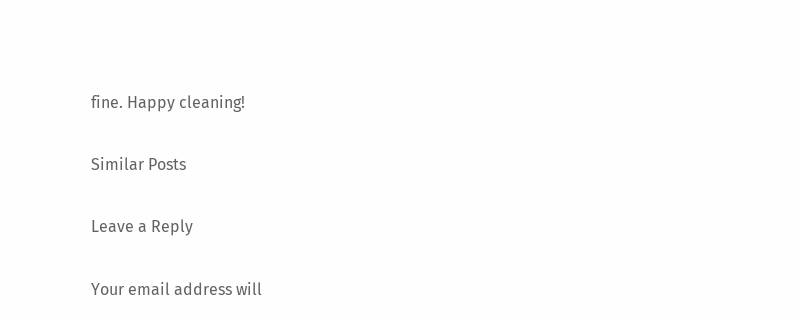fine. Happy cleaning!

Similar Posts

Leave a Reply

Your email address will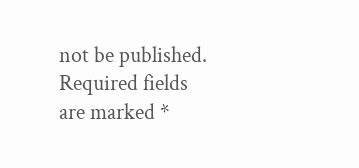not be published. Required fields are marked *